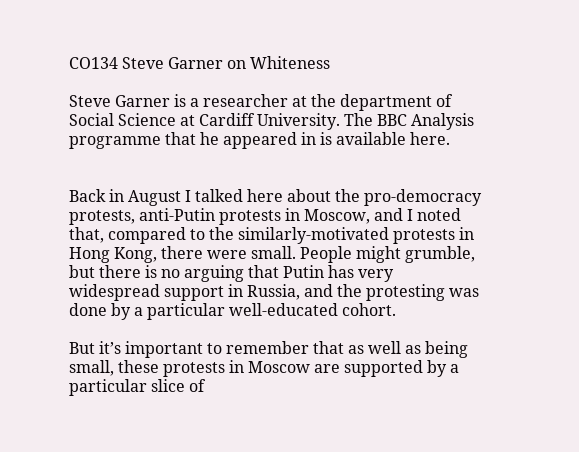CO134 Steve Garner on Whiteness

Steve Garner is a researcher at the department of Social Science at Cardiff University. The BBC Analysis programme that he appeared in is available here.


Back in August I talked here about the pro-democracy protests, anti-Putin protests in Moscow, and I noted that, compared to the similarly-motivated protests in Hong Kong, there were small. People might grumble, but there is no arguing that Putin has very widespread support in Russia, and the protesting was done by a particular well-educated cohort.

But it’s important to remember that as well as being small, these protests in Moscow are supported by a particular slice of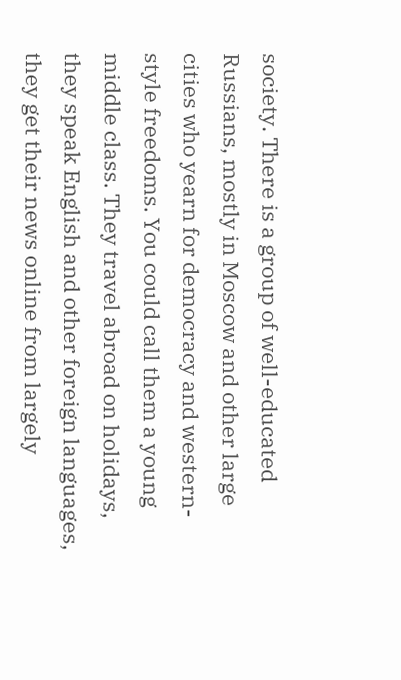society. There is a group of well-educated Russians, mostly in Moscow and other large cities who yearn for democracy and western-style freedoms. You could call them a young middle class. They travel abroad on holidays, they speak English and other foreign languages, they get their news online from largely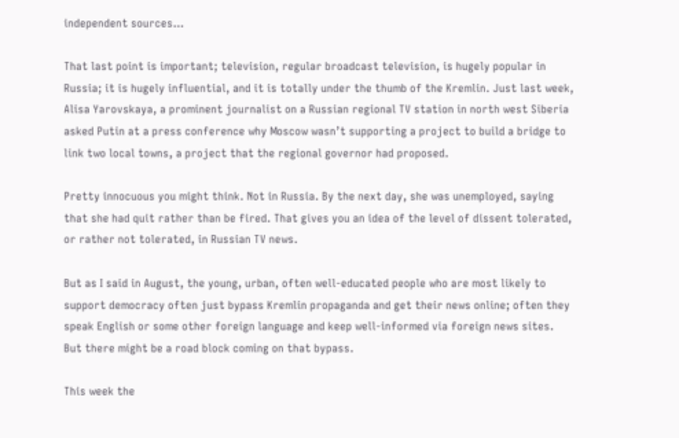independent sources…

That last point is important; television, regular broadcast television, is hugely popular in Russia; it is hugely influential, and it is totally under the thumb of the Kremlin. Just last week, Alisa Yarovskaya, a prominent journalist on a Russian regional TV station in north west Siberia asked Putin at a press conference why Moscow wasn’t supporting a project to build a bridge to link two local towns, a project that the regional governor had proposed.

Pretty innocuous you might think. Not in Russia. By the next day, she was unemployed, saying that she had quit rather than be fired. That gives you an idea of the level of dissent tolerated, or rather not tolerated, in Russian TV news.

But as I said in August, the young, urban, often well-educated people who are most likely to support democracy often just bypass Kremlin propaganda and get their news online; often they speak English or some other foreign language and keep well-informed via foreign news sites. But there might be a road block coming on that bypass.

This week the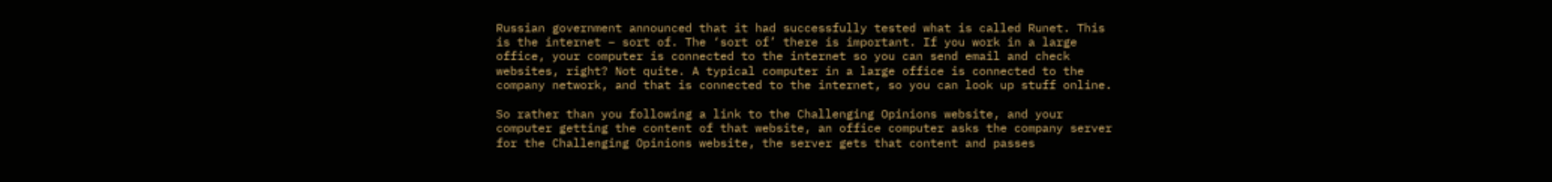Russian government announced that it had successfully tested what is called Runet. This is the internet – sort of. The ‘sort of’ there is important. If you work in a large office, your computer is connected to the internet so you can send email and check websites, right? Not quite. A typical computer in a large office is connected to the company network, and that is connected to the internet, so you can look up stuff online.

So rather than you following a link to the Challenging Opinions website, and your computer getting the content of that website, an office computer asks the company server for the Challenging Opinions website, the server gets that content and passes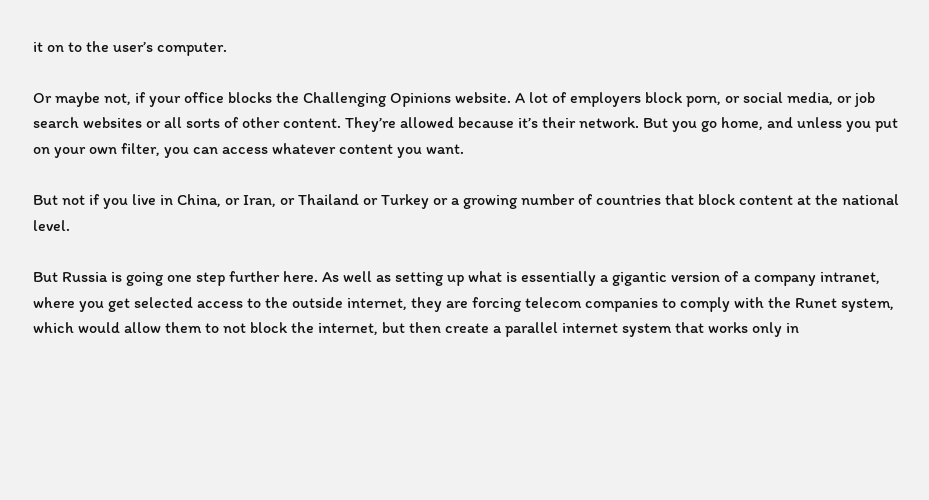it on to the user’s computer.

Or maybe not, if your office blocks the Challenging Opinions website. A lot of employers block porn, or social media, or job search websites or all sorts of other content. They’re allowed because it’s their network. But you go home, and unless you put on your own filter, you can access whatever content you want.

But not if you live in China, or Iran, or Thailand or Turkey or a growing number of countries that block content at the national level.

But Russia is going one step further here. As well as setting up what is essentially a gigantic version of a company intranet, where you get selected access to the outside internet, they are forcing telecom companies to comply with the Runet system, which would allow them to not block the internet, but then create a parallel internet system that works only in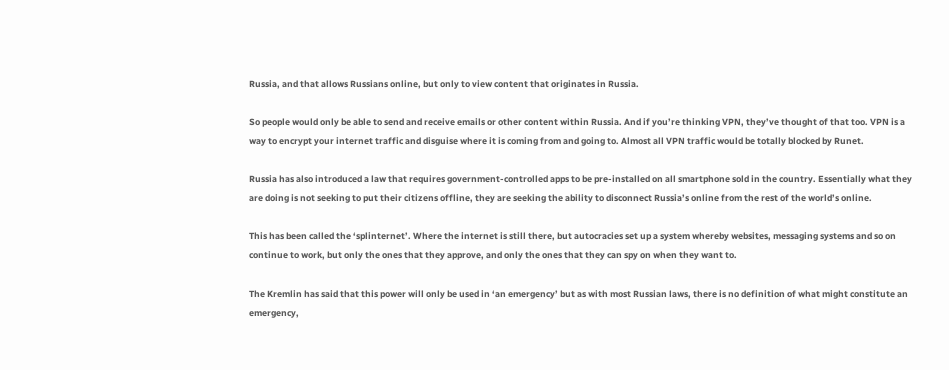Russia, and that allows Russians online, but only to view content that originates in Russia.

So people would only be able to send and receive emails or other content within Russia. And if you’re thinking VPN, they’ve thought of that too. VPN is a way to encrypt your internet traffic and disguise where it is coming from and going to. Almost all VPN traffic would be totally blocked by Runet.

Russia has also introduced a law that requires government-controlled apps to be pre-installed on all smartphone sold in the country. Essentially what they are doing is not seeking to put their citizens offline, they are seeking the ability to disconnect Russia’s online from the rest of the world’s online.

This has been called the ‘splinternet’. Where the internet is still there, but autocracies set up a system whereby websites, messaging systems and so on continue to work, but only the ones that they approve, and only the ones that they can spy on when they want to.

The Kremlin has said that this power will only be used in ‘an emergency’ but as with most Russian laws, there is no definition of what might constitute an emergency,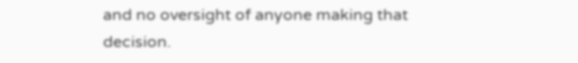and no oversight of anyone making that decision.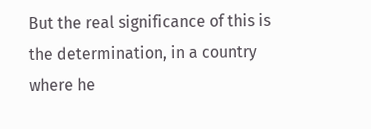But the real significance of this is the determination, in a country where he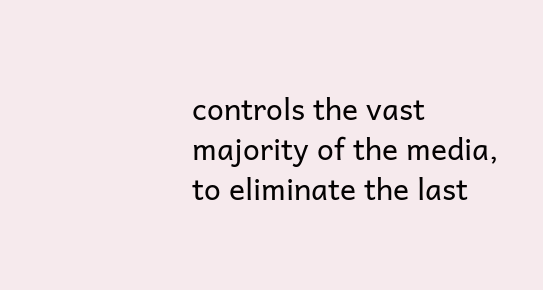controls the vast majority of the media, to eliminate the last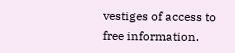vestiges of access to free information.